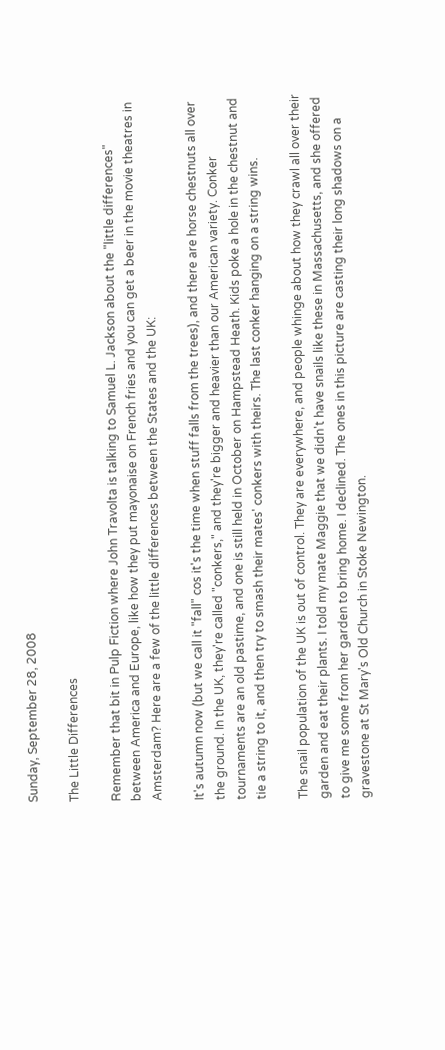Sunday, September 28, 2008

The Little Differences

Remember that bit in Pulp Fiction where John Travolta is talking to Samuel L. Jackson about the "little differences" between America and Europe, like how they put mayonaise on French fries and you can get a beer in the movie theatres in Amsterdam? Here are a few of the little differences between the States and the UK:

It's autumn now (but we call it "fall" cos it's the time when stuff falls from the trees), and there are horse chestnuts all over the ground. In the UK, they're called "conkers," and they're bigger and heavier than our American variety. Conker tournaments are an old pastime, and one is still held in October on Hampstead Heath. Kids poke a hole in the chestnut and tie a string to it, and then try to smash their mates' conkers with theirs. The last conker hanging on a string wins.

The snail population of the UK is out of control. They are everywhere, and people whinge about how they crawl all over their garden and eat their plants. I told my mate Maggie that we didn't have snails like these in Massachusetts, and she offered to give me some from her garden to bring home. I declined. The ones in this picture are casting their long shadows on a gravestone at St Mary's Old Church in Stoke Newington.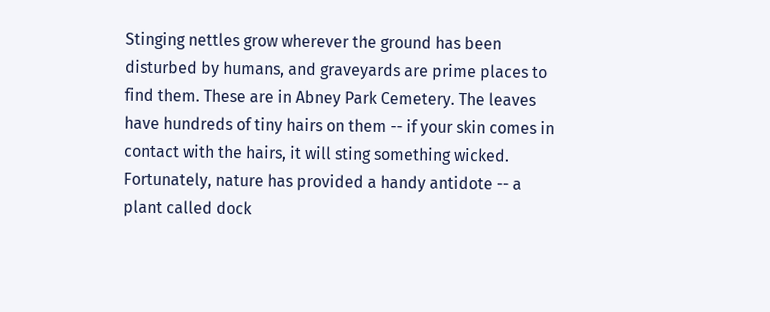Stinging nettles grow wherever the ground has been disturbed by humans, and graveyards are prime places to find them. These are in Abney Park Cemetery. The leaves have hundreds of tiny hairs on them -- if your skin comes in contact with the hairs, it will sting something wicked. Fortunately, nature has provided a handy antidote -- a plant called dock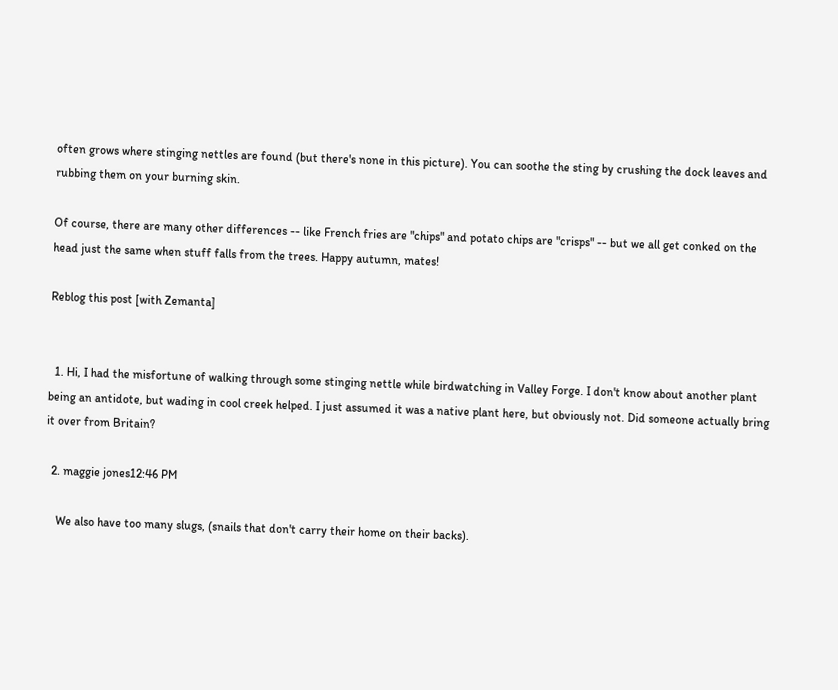often grows where stinging nettles are found (but there's none in this picture). You can soothe the sting by crushing the dock leaves and rubbing them on your burning skin.

Of course, there are many other differences -- like French fries are "chips" and potato chips are "crisps" -- but we all get conked on the head just the same when stuff falls from the trees. Happy autumn, mates!

Reblog this post [with Zemanta]


  1. Hi, I had the misfortune of walking through some stinging nettle while birdwatching in Valley Forge. I don't know about another plant being an antidote, but wading in cool creek helped. I just assumed it was a native plant here, but obviously not. Did someone actually bring it over from Britain?

  2. maggie jones12:46 PM

    We also have too many slugs, (snails that don't carry their home on their backs).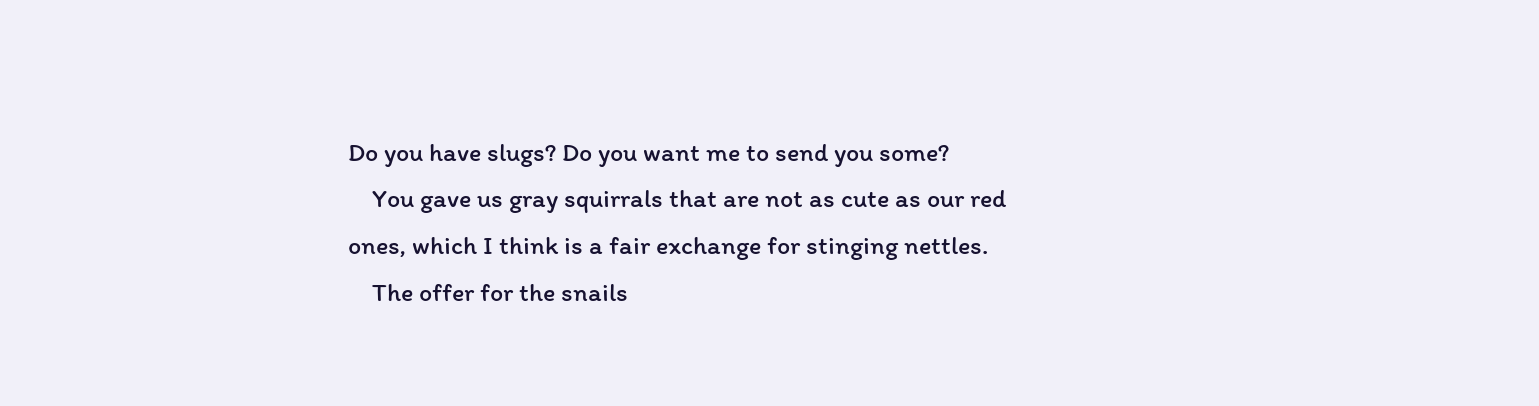Do you have slugs? Do you want me to send you some?
    You gave us gray squirrals that are not as cute as our red ones, which I think is a fair exchange for stinging nettles.
    The offer for the snails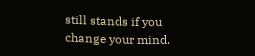still stands if you change your mind.